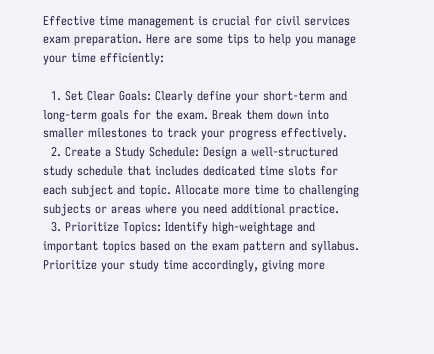Effective time management is crucial for civil services exam preparation. Here are some tips to help you manage your time efficiently:

  1. Set Clear Goals: Clearly define your short-term and long-term goals for the exam. Break them down into smaller milestones to track your progress effectively.
  2. Create a Study Schedule: Design a well-structured study schedule that includes dedicated time slots for each subject and topic. Allocate more time to challenging subjects or areas where you need additional practice.
  3. Prioritize Topics: Identify high-weightage and important topics based on the exam pattern and syllabus. Prioritize your study time accordingly, giving more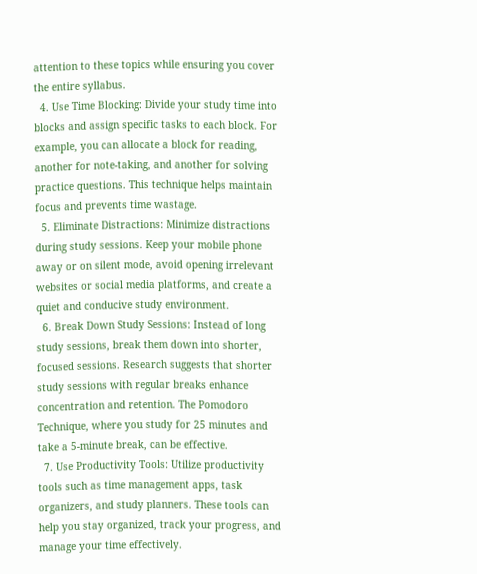attention to these topics while ensuring you cover the entire syllabus.
  4. Use Time Blocking: Divide your study time into blocks and assign specific tasks to each block. For example, you can allocate a block for reading, another for note-taking, and another for solving practice questions. This technique helps maintain focus and prevents time wastage.
  5. Eliminate Distractions: Minimize distractions during study sessions. Keep your mobile phone away or on silent mode, avoid opening irrelevant websites or social media platforms, and create a quiet and conducive study environment.
  6. Break Down Study Sessions: Instead of long study sessions, break them down into shorter, focused sessions. Research suggests that shorter study sessions with regular breaks enhance concentration and retention. The Pomodoro Technique, where you study for 25 minutes and take a 5-minute break, can be effective.
  7. Use Productivity Tools: Utilize productivity tools such as time management apps, task organizers, and study planners. These tools can help you stay organized, track your progress, and manage your time effectively.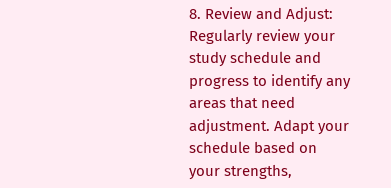8. Review and Adjust: Regularly review your study schedule and progress to identify any areas that need adjustment. Adapt your schedule based on your strengths,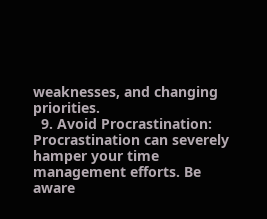weaknesses, and changing priorities.
  9. Avoid Procrastination: Procrastination can severely hamper your time management efforts. Be aware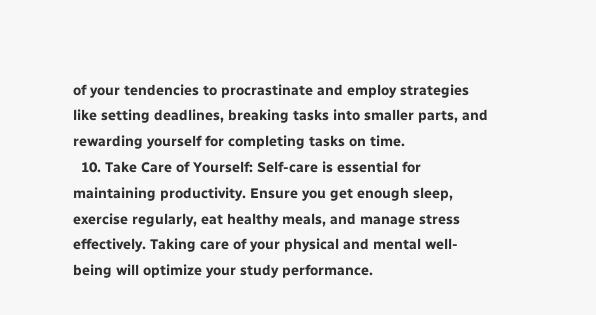of your tendencies to procrastinate and employ strategies like setting deadlines, breaking tasks into smaller parts, and rewarding yourself for completing tasks on time.
  10. Take Care of Yourself: Self-care is essential for maintaining productivity. Ensure you get enough sleep, exercise regularly, eat healthy meals, and manage stress effectively. Taking care of your physical and mental well-being will optimize your study performance.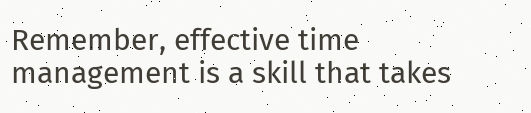Remember, effective time management is a skill that takes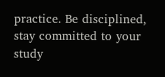practice. Be disciplined, stay committed to your study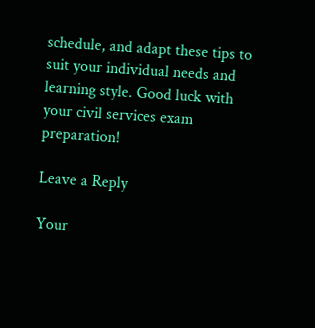schedule, and adapt these tips to suit your individual needs and learning style. Good luck with your civil services exam preparation!

Leave a Reply

Your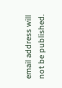email address will not be published.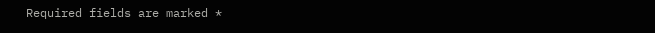Required fields are marked *